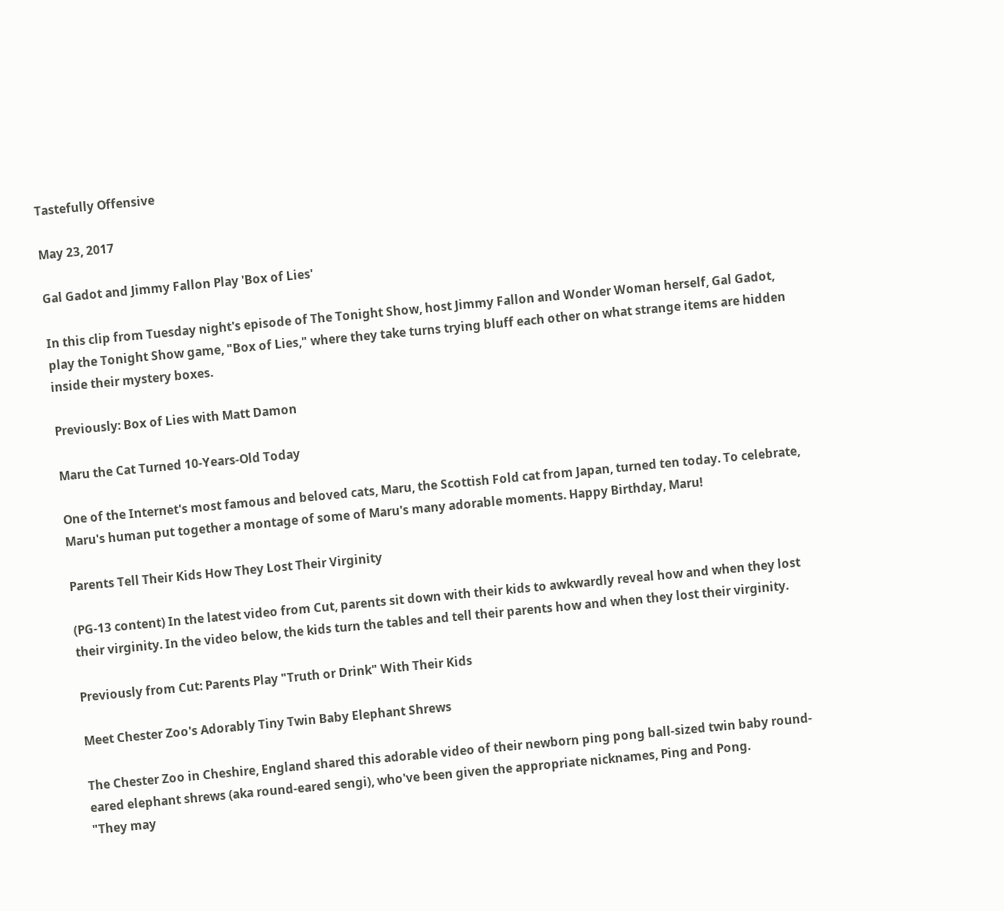Tastefully Offensive

May 23, 2017

Gal Gadot and Jimmy Fallon Play 'Box of Lies'

In this clip from Tuesday night's episode of The Tonight Show, host Jimmy Fallon and Wonder Woman herself, Gal Gadot, play the Tonight Show game, "Box of Lies," where they take turns trying bluff each other on what strange items are hidden inside their mystery boxes.

Previously: Box of Lies with Matt Damon

Maru the Cat Turned 10-Years-Old Today

One of the Internet's most famous and beloved cats, Maru, the Scottish Fold cat from Japan, turned ten today. To celebrate, Maru's human put together a montage of some of Maru's many adorable moments. Happy Birthday, Maru!

Parents Tell Their Kids How They Lost Their Virginity

(PG-13 content) In the latest video from Cut, parents sit down with their kids to awkwardly reveal how and when they lost their virginity. In the video below, the kids turn the tables and tell their parents how and when they lost their virginity.

Previously from Cut: Parents Play "Truth or Drink" With Their Kids

Meet Chester Zoo's Adorably Tiny Twin Baby Elephant Shrews

The Chester Zoo in Cheshire, England shared this adorable video of their newborn ping pong ball-sized twin baby round-eared elephant shrews (aka round-eared sengi), who've been given the appropriate nicknames, Ping and Pong.
"They may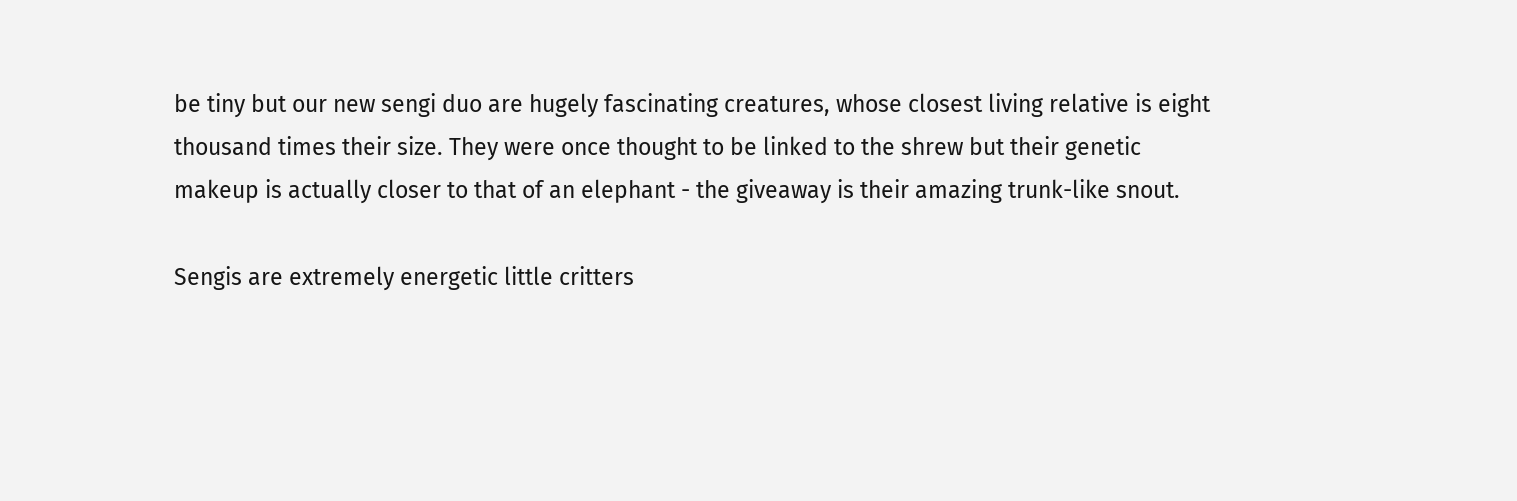be tiny but our new sengi duo are hugely fascinating creatures, whose closest living relative is eight thousand times their size. They were once thought to be linked to the shrew but their genetic makeup is actually closer to that of an elephant - the giveaway is their amazing trunk-like snout.

Sengis are extremely energetic little critters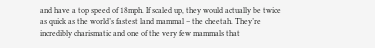and have a top speed of 18mph. If scaled up, they would actually be twice as quick as the world’s fastest land mammal – the cheetah. They’re incredibly charismatic and one of the very few mammals that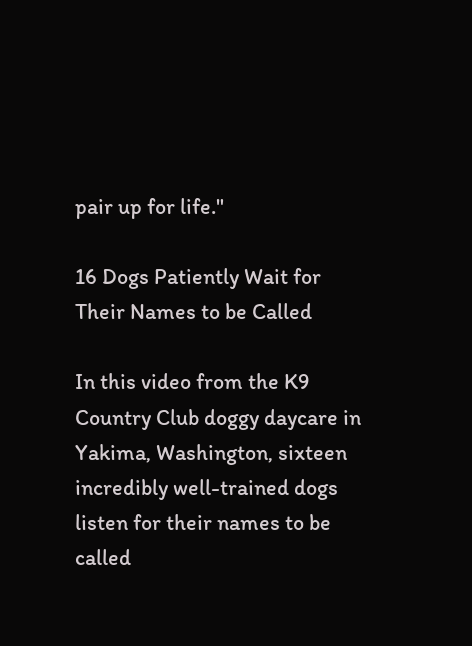pair up for life."

16 Dogs Patiently Wait for Their Names to be Called

In this video from the K9 Country Club doggy daycare in Yakima, Washington, sixteen incredibly well-trained dogs listen for their names to be called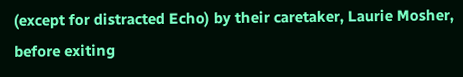(except for distracted Echo) by their caretaker, Laurie Mosher, before exiting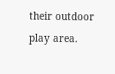their outdoor play area.